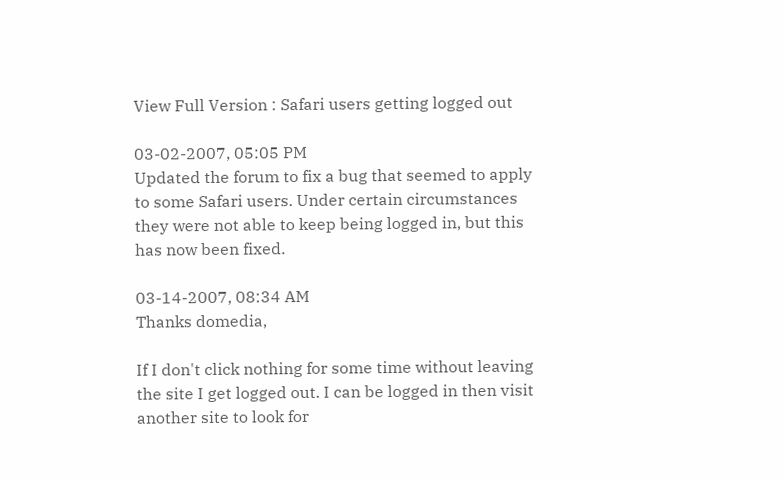View Full Version : Safari users getting logged out

03-02-2007, 05:05 PM
Updated the forum to fix a bug that seemed to apply to some Safari users. Under certain circumstances they were not able to keep being logged in, but this has now been fixed.

03-14-2007, 08:34 AM
Thanks domedia,

If I don't click nothing for some time without leaving the site I get logged out. I can be logged in then visit another site to look for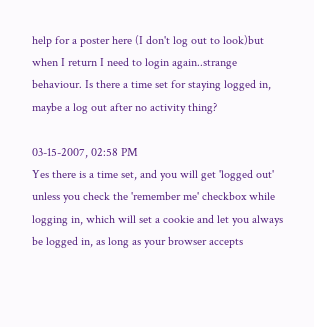help for a poster here (I don't log out to look)but when I return I need to login again..strange behaviour. Is there a time set for staying logged in, maybe a log out after no activity thing?

03-15-2007, 02:58 PM
Yes there is a time set, and you will get 'logged out' unless you check the 'remember me' checkbox while logging in, which will set a cookie and let you always be logged in, as long as your browser accepts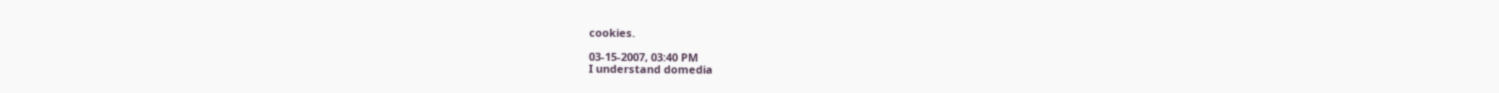cookies.

03-15-2007, 03:40 PM
I understand domedia